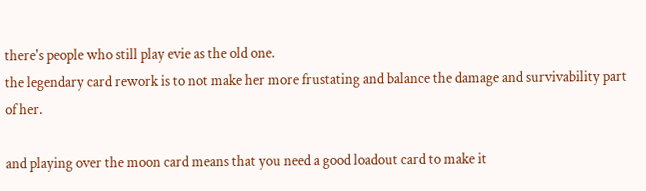there's people who still play evie as the old one.
the legendary card rework is to not make her more frustating and balance the damage and survivability part of her.

and playing over the moon card means that you need a good loadout card to make it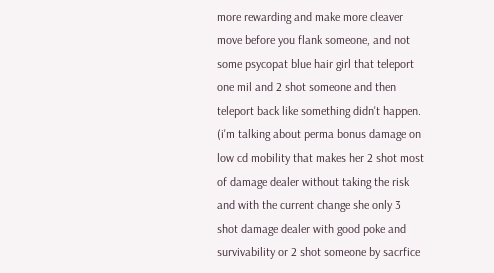more rewarding and make more cleaver move before you flank someone, and not some psycopat blue hair girl that teleport one mil and 2 shot someone and then teleport back like something didn't happen. (i'm talking about perma bonus damage on low cd mobility that makes her 2 shot most of damage dealer without taking the risk and with the current change she only 3 shot damage dealer with good poke and survivability or 2 shot someone by sacrfice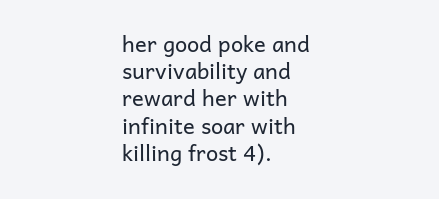her good poke and survivability and reward her with infinite soar with killing frost 4).